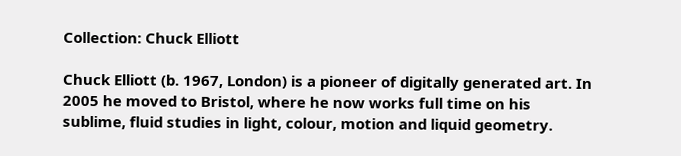Collection: Chuck Elliott

Chuck Elliott (b. 1967, London) is a pioneer of digitally generated art. In 2005 he moved to Bristol, where he now works full time on his sublime, fluid studies in light, colour, motion and liquid geometry.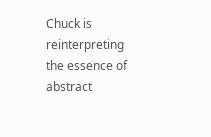Chuck is reinterpreting the essence of abstract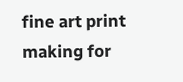fine art print making for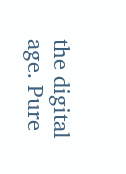the digital age. Pure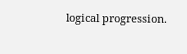logical progression.